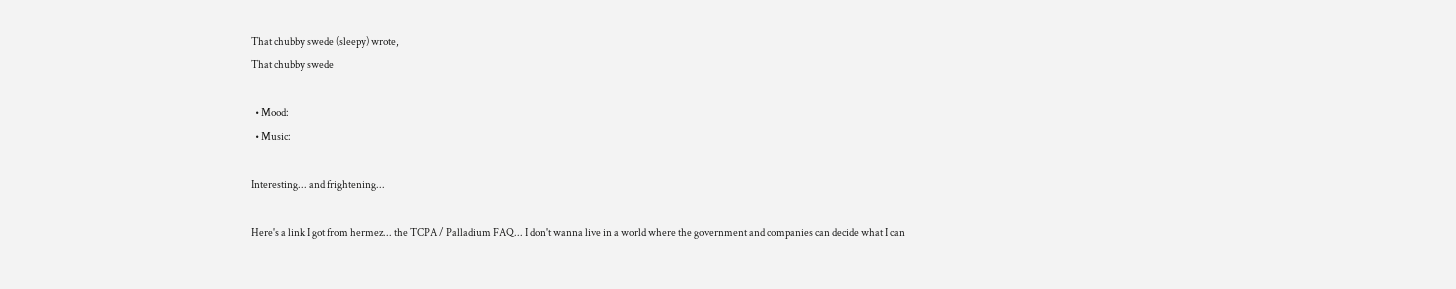That chubby swede (sleepy) wrote,
That chubby swede

  • Mood:
  • Music:

Interesting... and frightening...

Here's a link I got from hermez... the TCPA / Palladium FAQ... I don't wanna live in a world where the government and companies can decide what I can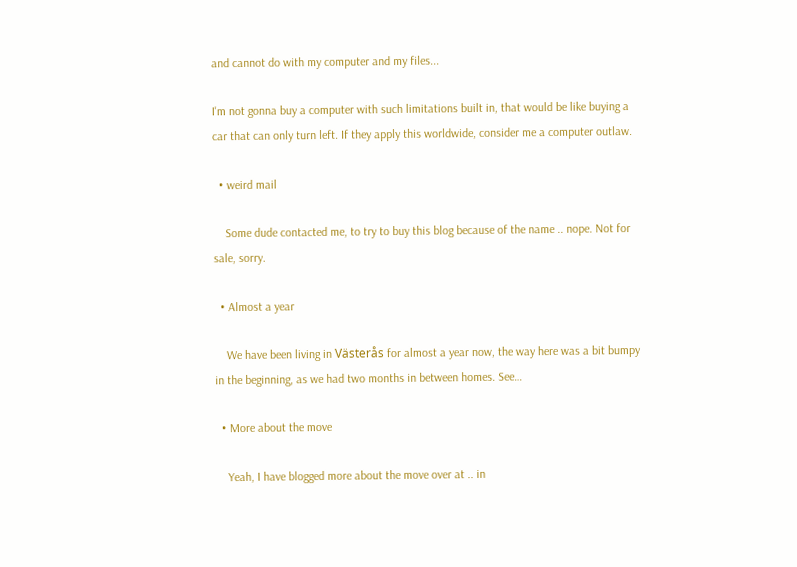and cannot do with my computer and my files...

I'm not gonna buy a computer with such limitations built in, that would be like buying a car that can only turn left. If they apply this worldwide, consider me a computer outlaw.

  • weird mail

    Some dude contacted me, to try to buy this blog because of the name .. nope. Not for sale, sorry.

  • Almost a year

    We have been living in Västerås for almost a year now, the way here was a bit bumpy in the beginning, as we had two months in between homes. See…

  • More about the move

    Yeah, I have blogged more about the move over at .. in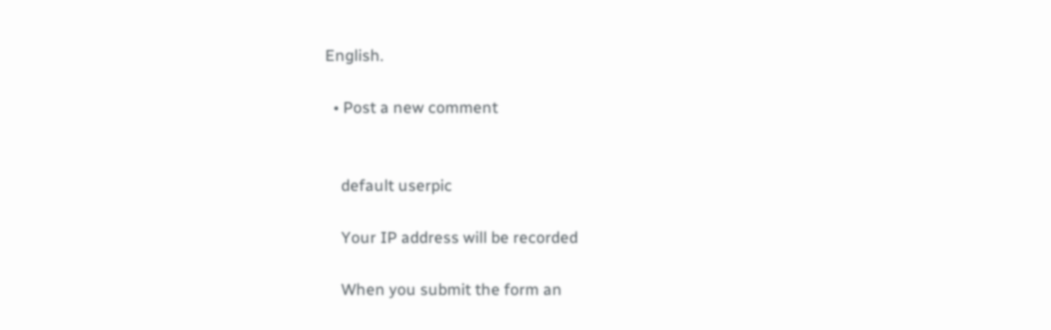English.

  • Post a new comment


    default userpic

    Your IP address will be recorded

    When you submit the form an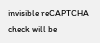invisible reCAPTCHA check will be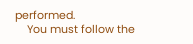performed.
    You must follow the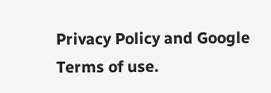Privacy Policy and Google Terms of use.